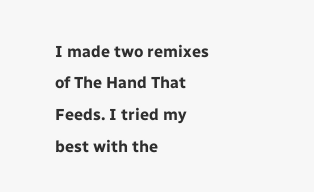I made two remixes of The Hand That Feeds. I tried my best with the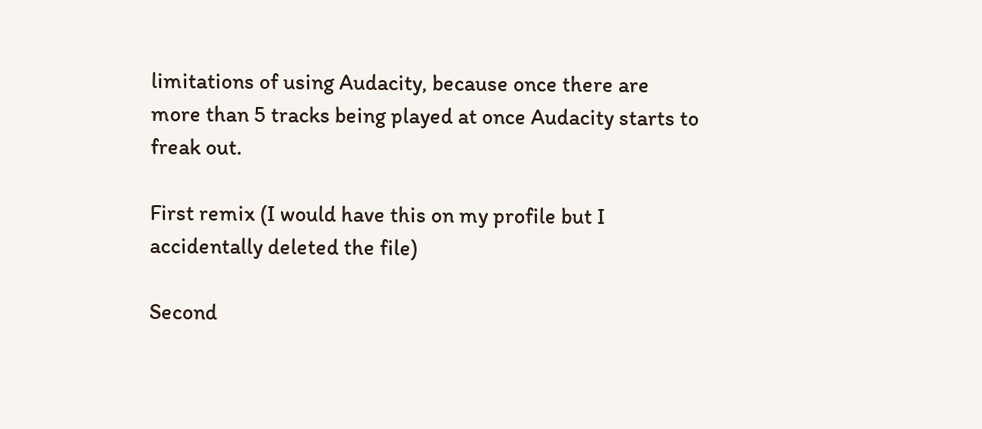limitations of using Audacity, because once there are more than 5 tracks being played at once Audacity starts to freak out.

First remix (I would have this on my profile but I accidentally deleted the file)

Second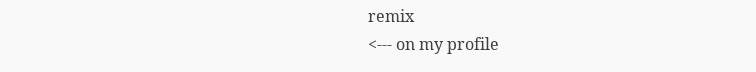remix
<--- on my profile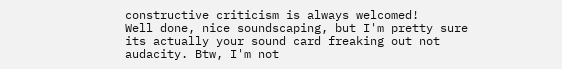constructive criticism is always welcomed!
Well done, nice soundscaping, but I'm pretty sure its actually your sound card freaking out not audacity. Btw, I'm not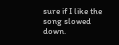sure if I like the song slowed down.